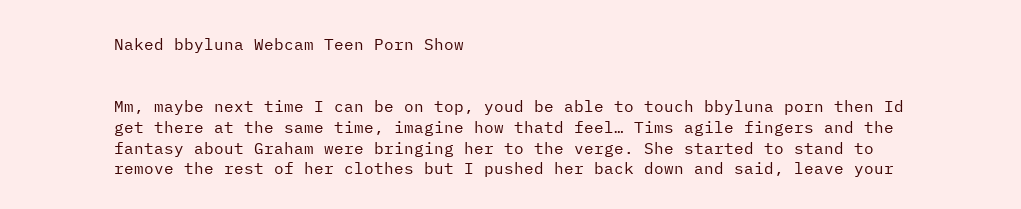Naked bbyluna Webcam Teen Porn Show


Mm, maybe next time I can be on top, youd be able to touch bbyluna porn then Id get there at the same time, imagine how thatd feel… Tims agile fingers and the fantasy about Graham were bringing her to the verge. She started to stand to remove the rest of her clothes but I pushed her back down and said, leave your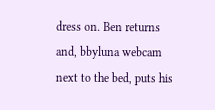dress on. Ben returns and, bbyluna webcam next to the bed, puts his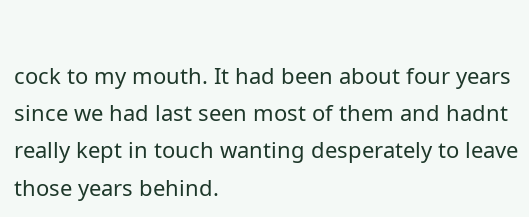cock to my mouth. It had been about four years since we had last seen most of them and hadnt really kept in touch wanting desperately to leave those years behind.